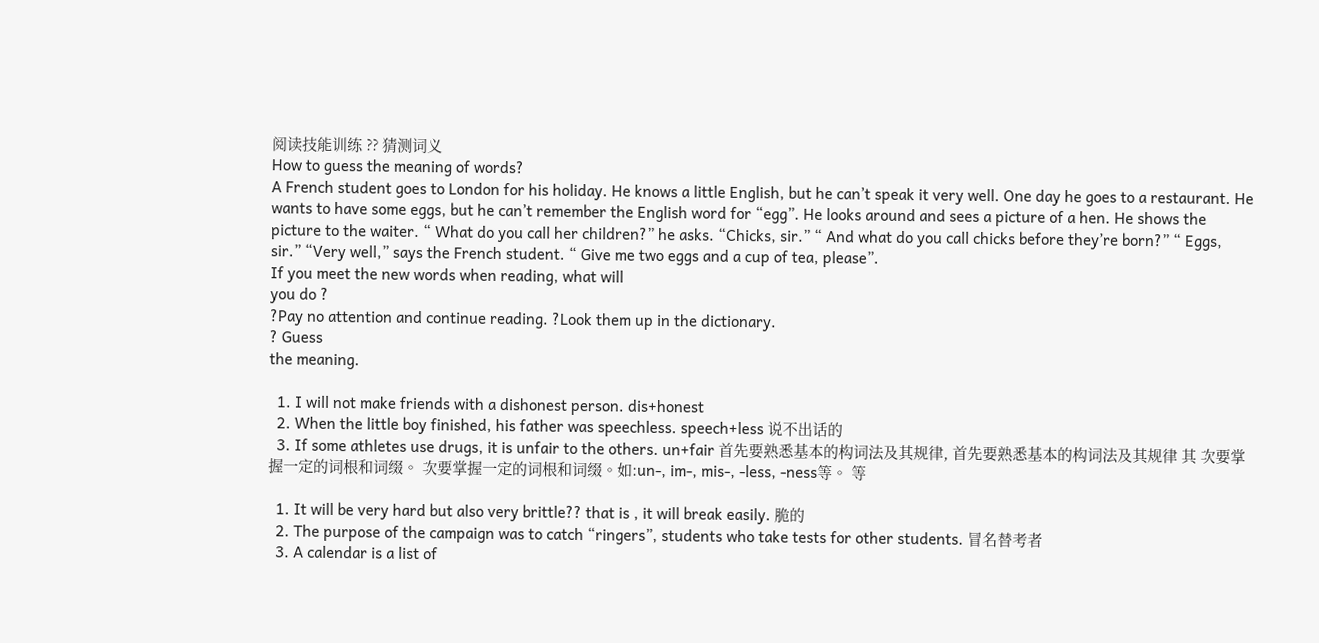阅读技能训练 ?? 猜测词义
How to guess the meaning of words?
A French student goes to London for his holiday. He knows a little English, but he can’t speak it very well. One day he goes to a restaurant. He wants to have some eggs, but he can’t remember the English word for “egg”. He looks around and sees a picture of a hen. He shows the picture to the waiter. “ What do you call her children?” he asks. “Chicks, sir.” “ And what do you call chicks before they’re born?” “ Eggs, sir.” “Very well,” says the French student. “ Give me two eggs and a cup of tea, please”.
If you meet the new words when reading, what will
you do ?
?Pay no attention and continue reading. ?Look them up in the dictionary.
? Guess
the meaning.

  1. I will not make friends with a dishonest person. dis+honest
  2. When the little boy finished, his father was speechless. speech+less 说不出话的
  3. If some athletes use drugs, it is unfair to the others. un+fair 首先要熟悉基本的构词法及其规律, 首先要熟悉基本的构词法及其规律 其 次要掌握一定的词根和词缀。 次要掌握一定的词根和词缀。如:un-, im-, mis-, -less, -ness等。 等

  1. It will be very hard but also very brittle?? that is , it will break easily. 脆的
  2. The purpose of the campaign was to catch “ringers”, students who take tests for other students. 冒名替考者
  3. A calendar is a list of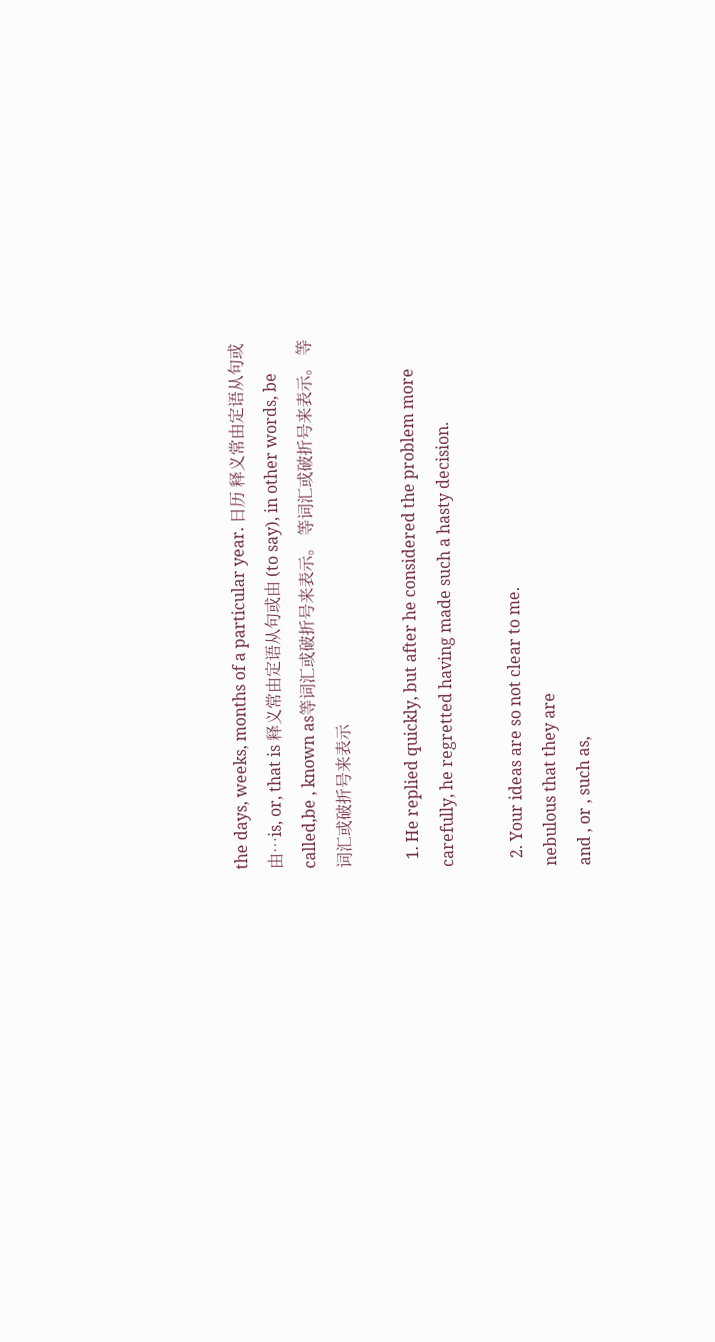the days, weeks, months of a particular year. 日历 释义常由定语从句或由…is, or, that is 释义常由定语从句或由 (to say), in other words, be called,be , known as等词汇或破折号来表示。 等词汇或破折号来表示。 等词汇或破折号来表示

  1. He replied quickly, but after he considered the problem more carefully, he regretted having made such a hasty decision.

  2. Your ideas are so not clear to me.
nebulous that they are
and , or , such as,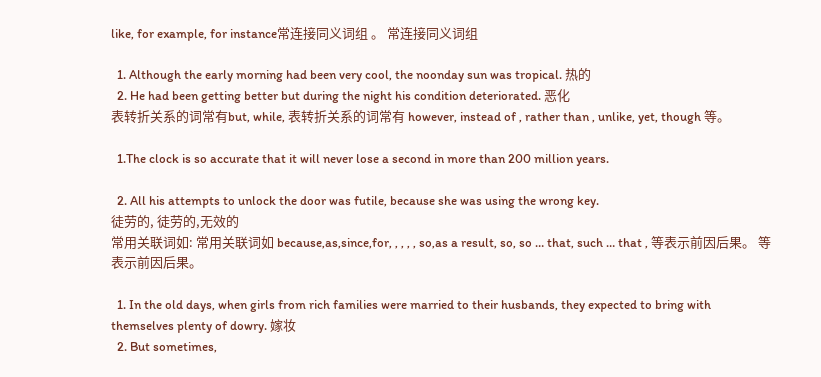like, for example, for instance常连接同义词组 。 常连接同义词组

  1. Although the early morning had been very cool, the noonday sun was tropical. 热的
  2. He had been getting better but during the night his condition deteriorated. 恶化
表转折关系的词常有but, while, 表转折关系的词常有 however, instead of , rather than , unlike, yet, though 等。

  1.The clock is so accurate that it will never lose a second in more than 200 million years.

  2. All his attempts to unlock the door was futile, because she was using the wrong key.
徒劳的, 徒劳的,无效的
常用关联词如: 常用关联词如 because,as,since,for, , , , , so,as a result, so, so … that, such … that , 等表示前因后果。 等表示前因后果。

  1. In the old days, when girls from rich families were married to their husbands, they expected to bring with themselves plenty of dowry. 嫁妆
  2. But sometimes,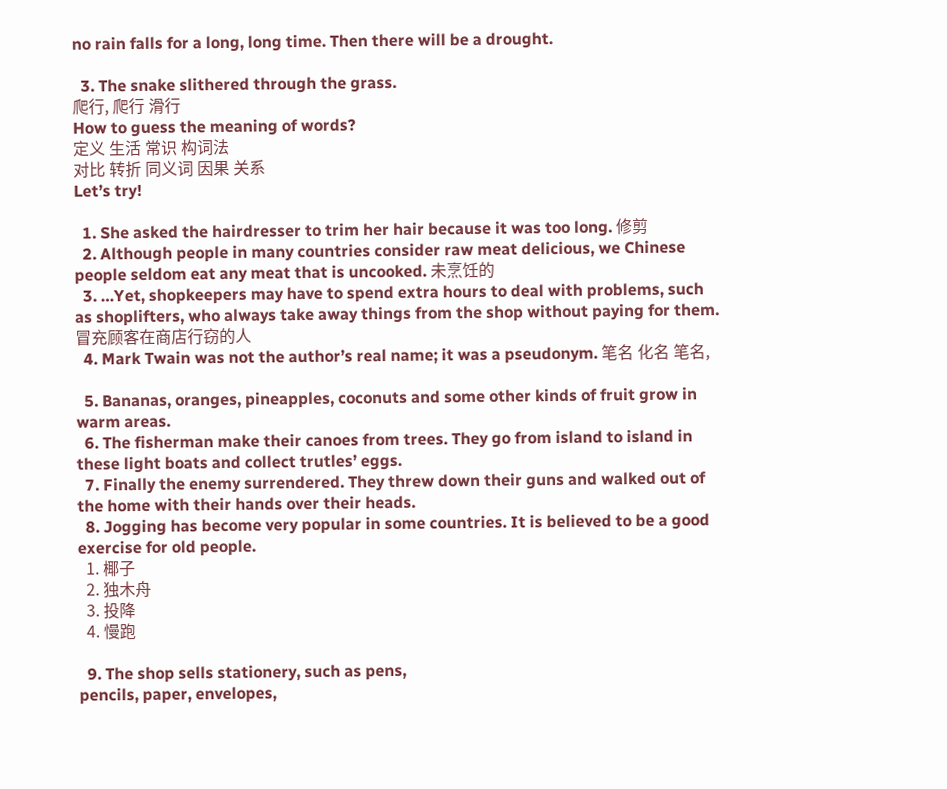no rain falls for a long, long time. Then there will be a drought.

  3. The snake slithered through the grass.
爬行, 爬行 滑行
How to guess the meaning of words?
定义 生活 常识 构词法
对比 转折 同义词 因果 关系
Let’s try!

  1. She asked the hairdresser to trim her hair because it was too long. 修剪
  2. Although people in many countries consider raw meat delicious, we Chinese people seldom eat any meat that is uncooked. 未烹饪的
  3. …Yet, shopkeepers may have to spend extra hours to deal with problems, such as shoplifters, who always take away things from the shop without paying for them. 冒充顾客在商店行窃的人
  4. Mark Twain was not the author’s real name; it was a pseudonym. 笔名 化名 笔名,

  5. Bananas, oranges, pineapples, coconuts and some other kinds of fruit grow in warm areas.
  6. The fisherman make their canoes from trees. They go from island to island in these light boats and collect trutles’ eggs.
  7. Finally the enemy surrendered. They threw down their guns and walked out of the home with their hands over their heads.
  8. Jogging has become very popular in some countries. It is believed to be a good exercise for old people.
  1. 椰子
  2. 独木舟
  3. 投降
  4. 慢跑

  9. The shop sells stationery, such as pens,
pencils, paper, envelopes,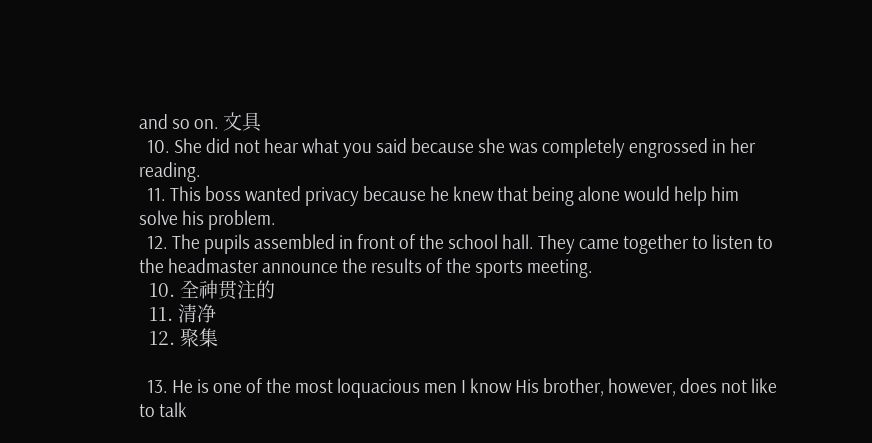and so on. 文具
  10. She did not hear what you said because she was completely engrossed in her reading.
  11. This boss wanted privacy because he knew that being alone would help him solve his problem.
  12. The pupils assembled in front of the school hall. They came together to listen to the headmaster announce the results of the sports meeting.
  10. 全神贯注的
  11. 清净
  12. 聚集

  13. He is one of the most loquacious men I know His brother, however, does not like to talk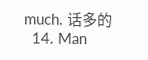much. 话多的
  14. Man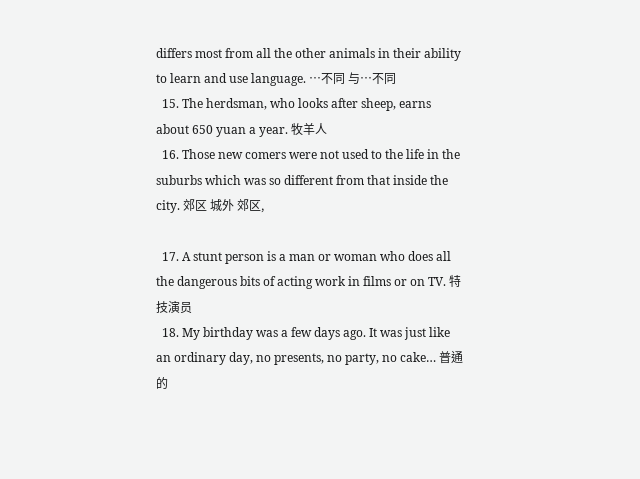differs most from all the other animals in their ability to learn and use language. …不同 与…不同
  15. The herdsman, who looks after sheep, earns about 650 yuan a year. 牧羊人
  16. Those new comers were not used to the life in the suburbs which was so different from that inside the city. 郊区 城外 郊区,

  17. A stunt person is a man or woman who does all the dangerous bits of acting work in films or on TV. 特技演员
  18. My birthday was a few days ago. It was just like an ordinary day, no presents, no party, no cake… 普通的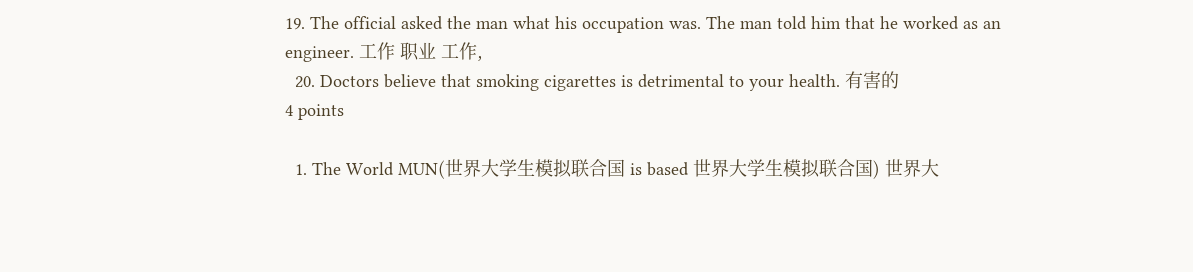19. The official asked the man what his occupation was. The man told him that he worked as an engineer. 工作 职业 工作,
  20. Doctors believe that smoking cigarettes is detrimental to your health. 有害的
4 points

  1. The World MUN(世界大学生模拟联合国 is based 世界大学生模拟联合国) 世界大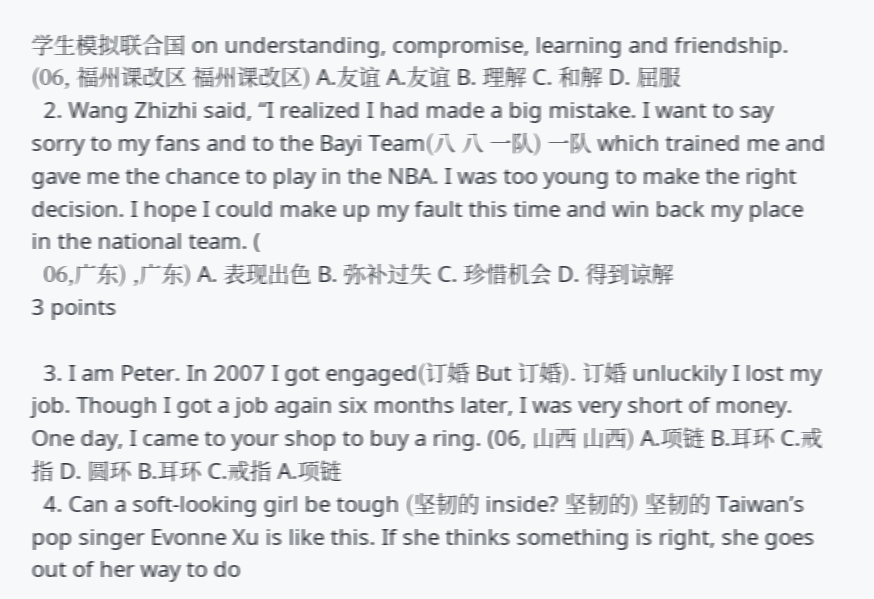学生模拟联合国 on understanding, compromise, learning and friendship. (06, 福州课改区 福州课改区) A.友谊 A.友谊 B. 理解 C. 和解 D. 屈服
  2. Wang Zhizhi said, “I realized I had made a big mistake. I want to say sorry to my fans and to the Bayi Team(八 八 一队) 一队 which trained me and gave me the chance to play in the NBA. I was too young to make the right decision. I hope I could make up my fault this time and win back my place in the national team. (
  06,广东) ,广东) A. 表现出色 B. 弥补过失 C. 珍惜机会 D. 得到谅解
3 points

  3. I am Peter. In 2007 I got engaged(订婚 But 订婚). 订婚 unluckily I lost my job. Though I got a job again six months later, I was very short of money. One day, I came to your shop to buy a ring. (06, 山西 山西) A.项链 B.耳环 C.戒指 D. 圆环 B.耳环 C.戒指 A.项链
  4. Can a soft-looking girl be tough (坚韧的 inside? 坚韧的) 坚韧的 Taiwan’s pop singer Evonne Xu is like this. If she thinks something is right, she goes out of her way to do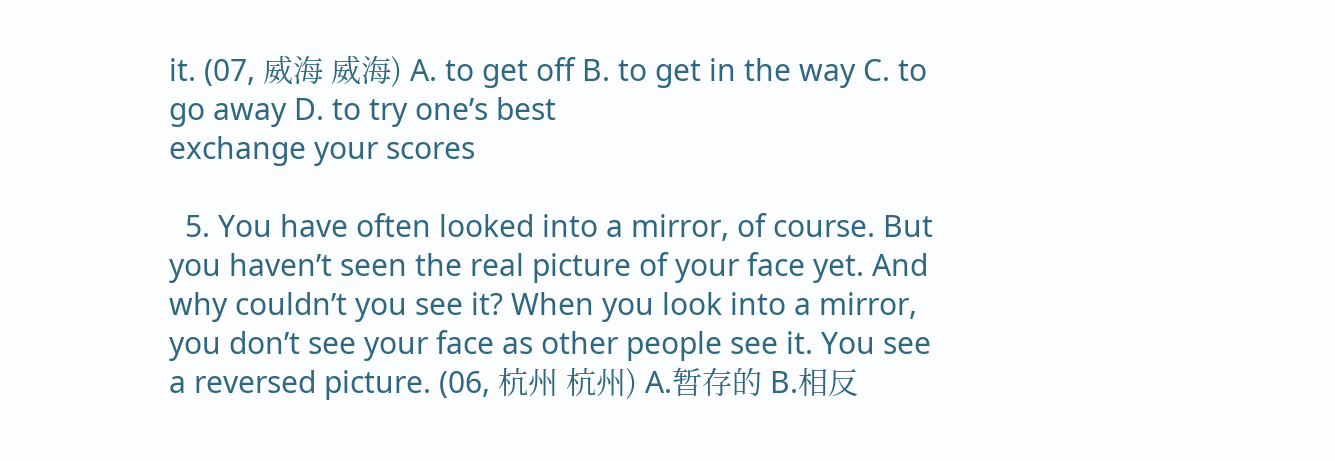it. (07, 威海 威海) A. to get off B. to get in the way C. to go away D. to try one’s best
exchange your scores

  5. You have often looked into a mirror, of course. But you haven’t seen the real picture of your face yet. And why couldn’t you see it? When you look into a mirror, you don’t see your face as other people see it. You see a reversed picture. (06, 杭州 杭州) A.暂存的 B.相反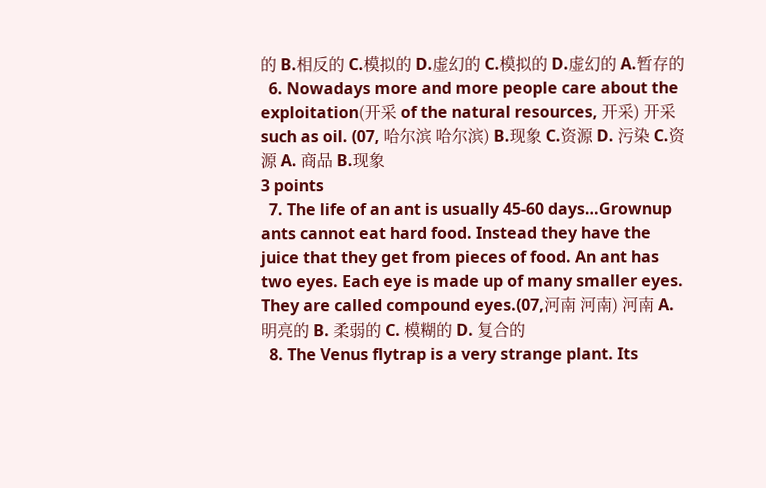的 B.相反的 C.模拟的 D.虚幻的 C.模拟的 D.虚幻的 A.暂存的
  6. Nowadays more and more people care about the exploitation(开采 of the natural resources, 开采) 开采 such as oil. (07, 哈尔滨 哈尔滨) B.现象 C.资源 D. 污染 C.资源 A. 商品 B.现象
3 points
  7. The life of an ant is usually 45-60 days…Grownup ants cannot eat hard food. Instead they have the juice that they get from pieces of food. An ant has two eyes. Each eye is made up of many smaller eyes. They are called compound eyes.(07,河南 河南) 河南 A. 明亮的 B. 柔弱的 C. 模糊的 D. 复合的
  8. The Venus flytrap is a very strange plant. Its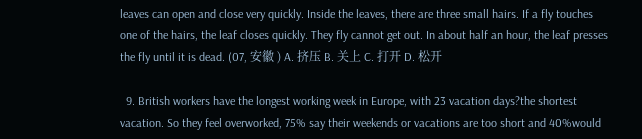leaves can open and close very quickly. Inside the leaves, there are three small hairs. If a fly touches one of the hairs, the leaf closes quickly. They fly cannot get out. In about half an hour, the leaf presses the fly until it is dead. (07, 安徽 ) A. 挤压 B. 关上 C. 打开 D. 松开

  9. British workers have the longest working week in Europe, with 23 vacation days?the shortest vacation. So they feel overworked, 75% say their weekends or vacations are too short and 40%would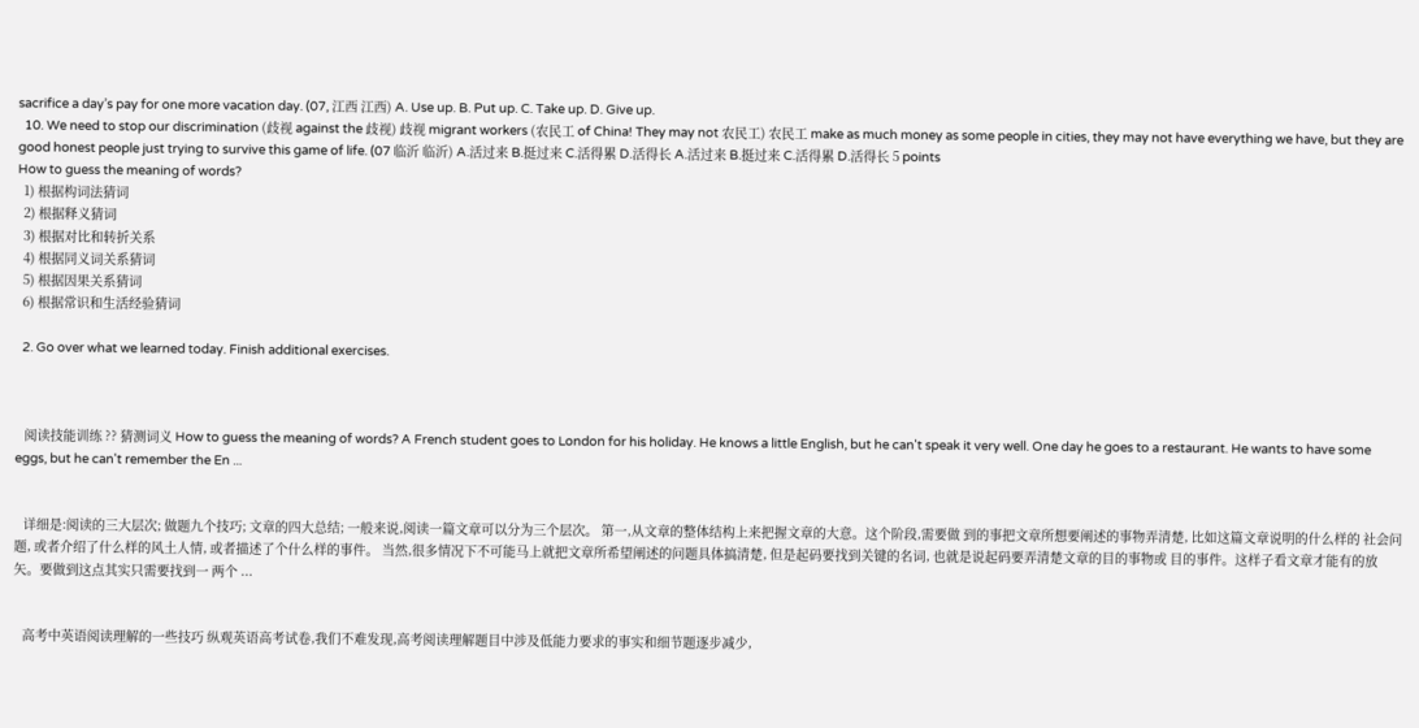sacrifice a day’s pay for one more vacation day. (07, 江西 江西) A. Use up. B. Put up. C. Take up. D. Give up.
  10. We need to stop our discrimination (歧视 against the 歧视) 歧视 migrant workers (农民工 of China! They may not 农民工) 农民工 make as much money as some people in cities, they may not have everything we have, but they are good honest people just trying to survive this game of life. (07 临沂 临沂) A.活过来 B.挺过来 C.活得累 D.活得长 A.活过来 B.挺过来 C.活得累 D.活得长 5 points
How to guess the meaning of words?
  1) 根据构词法猜词
  2) 根据释义猜词
  3) 根据对比和转折关系
  4) 根据同义词关系猜词
  5) 根据因果关系猜词
  6) 根据常识和生活经验猜词

  2. Go over what we learned today. Finish additional exercises.



   阅读技能训练 ?? 猜测词义 How to guess the meaning of words? A French student goes to London for his holiday. He knows a little English, but he can't speak it very well. One day he goes to a restaurant. He wants to have some eggs, but he can't remember the En ...


   详细是:阅读的三大层次; 做题九个技巧; 文章的四大总结; 一般来说,阅读一篇文章可以分为三个层次。 第一,从文章的整体结构上来把握文章的大意。这个阶段,需要做 到的事把文章所想要阐述的事物弄清楚, 比如这篇文章说明的什么样的 社会问题, 或者介绍了什么样的风土人情, 或者描述了个什么样的事件。 当然,很多情况下不可能马上就把文章所希望阐述的问题具体搞清楚, 但是起码要找到关键的名词, 也就是说起码要弄清楚文章的目的事物或 目的事件。这样子看文章才能有的放矢。要做到这点其实只需要找到一 两个 ...


   高考中英语阅读理解的一些技巧 纵观英语高考试卷,我们不难发现,高考阅读理解题目中涉及低能力要求的事实和细节题逐步减少,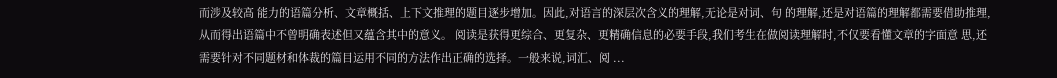而涉及较高 能力的语篇分析、文章概括、上下文推理的题目逐步增加。因此,对语言的深层次含义的理解,无论是对词、句 的理解,还是对语篇的理解都需要借助推理,从而得出语篇中不曾明确表述但又蕴含其中的意义。 阅读是获得更综合、更复杂、更精确信息的必要手段,我们考生在做阅读理解时,不仅要看懂文章的字面意 思,还需要针对不同题材和体裁的篇目运用不同的方法作出正确的选择。一般来说,词汇、阅 ...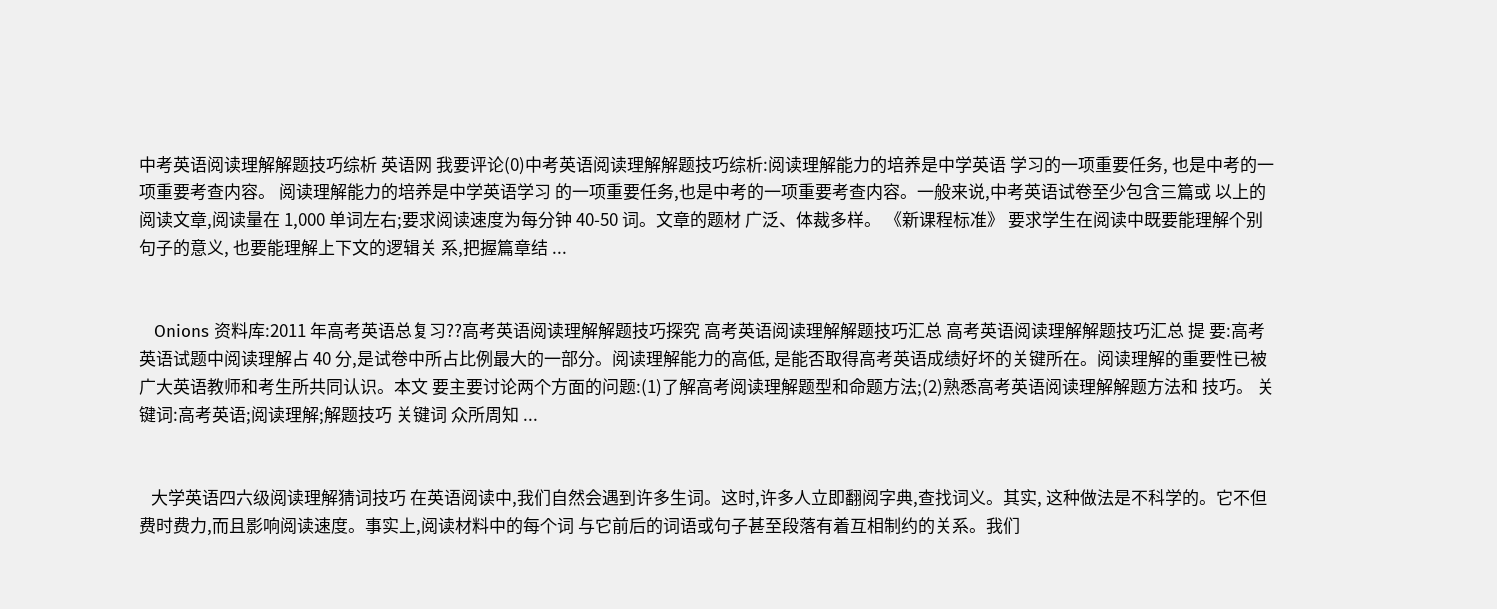中考英语阅读理解解题技巧综析 英语网 我要评论(0)中考英语阅读理解解题技巧综析:阅读理解能力的培养是中学英语 学习的一项重要任务, 也是中考的一项重要考查内容。 阅读理解能力的培养是中学英语学习 的一项重要任务,也是中考的一项重要考查内容。一般来说,中考英语试卷至少包含三篇或 以上的阅读文章,阅读量在 1,000 单词左右;要求阅读速度为每分钟 40-50 词。文章的题材 广泛、体裁多样。 《新课程标准》 要求学生在阅读中既要能理解个别句子的意义, 也要能理解上下文的逻辑关 系,把握篇章结 ...


   Onions 资料库:2011 年高考英语总复习??高考英语阅读理解解题技巧探究 高考英语阅读理解解题技巧汇总 高考英语阅读理解解题技巧汇总 提 要:高考英语试题中阅读理解占 40 分,是试卷中所占比例最大的一部分。阅读理解能力的高低, 是能否取得高考英语成绩好坏的关键所在。阅读理解的重要性已被广大英语教师和考生所共同认识。本文 要主要讨论两个方面的问题:(1)了解高考阅读理解题型和命题方法;(2)熟悉高考英语阅读理解解题方法和 技巧。 关键词:高考英语;阅读理解;解题技巧 关键词 众所周知 ...


   大学英语四六级阅读理解猜词技巧 在英语阅读中,我们自然会遇到许多生词。这时,许多人立即翻阅字典,查找词义。其实, 这种做法是不科学的。它不但费时费力,而且影响阅读速度。事实上,阅读材料中的每个词 与它前后的词语或句子甚至段落有着互相制约的关系。我们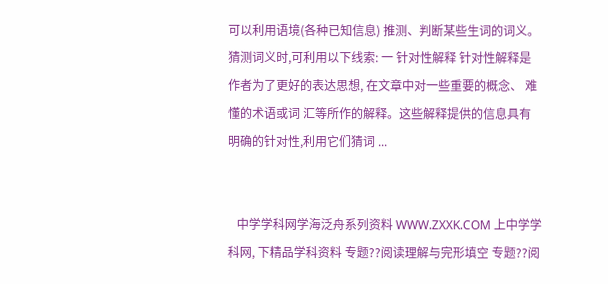可以利用语境(各种已知信息) 推测、判断某些生词的词义。猜测词义时,可利用以下线索: 一 针对性解释 针对性解释是作者为了更好的表达思想, 在文章中对一些重要的概念、 难懂的术语或词 汇等所作的解释。这些解释提供的信息具有明确的针对性,利用它们猜词 ...


   中学学科网学海泛舟系列资料 WWW.ZXXK.COM 上中学学科网, 下精品学科资料 专题??阅读理解与完形填空 专题??阅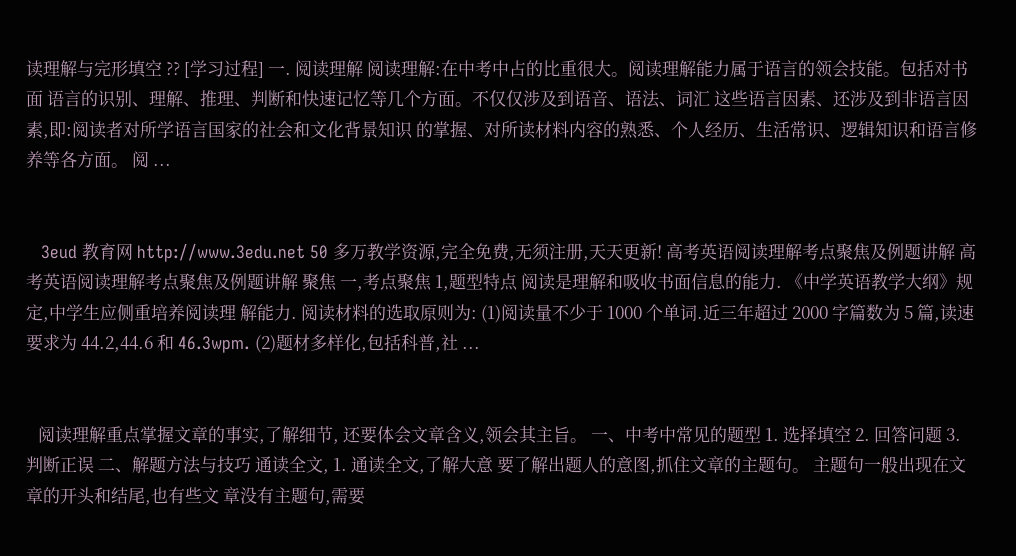读理解与完形填空 ?? [学习过程] 一. 阅读理解 阅读理解:在中考中占的比重很大。阅读理解能力属于语言的领会技能。包括对书面 语言的识别、理解、推理、判断和快速记忆等几个方面。不仅仅涉及到语音、语法、词汇 这些语言因素、还涉及到非语言因素,即:阅读者对所学语言国家的社会和文化背景知识 的掌握、对所读材料内容的熟悉、个人经历、生活常识、逻辑知识和语言修养等各方面。 阅 ...


   3eud 教育网 http://www.3edu.net 50 多万教学资源,完全免费,无须注册,天天更新! 高考英语阅读理解考点聚焦及例题讲解 高考英语阅读理解考点聚焦及例题讲解 聚焦 一,考点聚焦 1,题型特点 阅读是理解和吸收书面信息的能力. 《中学英语教学大纲》规定,中学生应侧重培养阅读理 解能力. 阅读材料的选取原则为: (1)阅读量不少于 1000 个单词.近三年超过 2000 字篇数为 5 篇,读速要求为 44.2,44.6 和 46.3wpm. (2)题材多样化,包括科普,社 ...


   阅读理解重点掌握文章的事实,了解细节, 还要体会文章含义,领会其主旨。 一、中考中常见的题型 1. 选择填空 2. 回答问题 3. 判断正误 二、解题方法与技巧 通读全文, 1. 通读全文,了解大意 要了解出题人的意图,抓住文章的主题句。 主题句一般出现在文章的开头和结尾,也有些文 章没有主题句,需要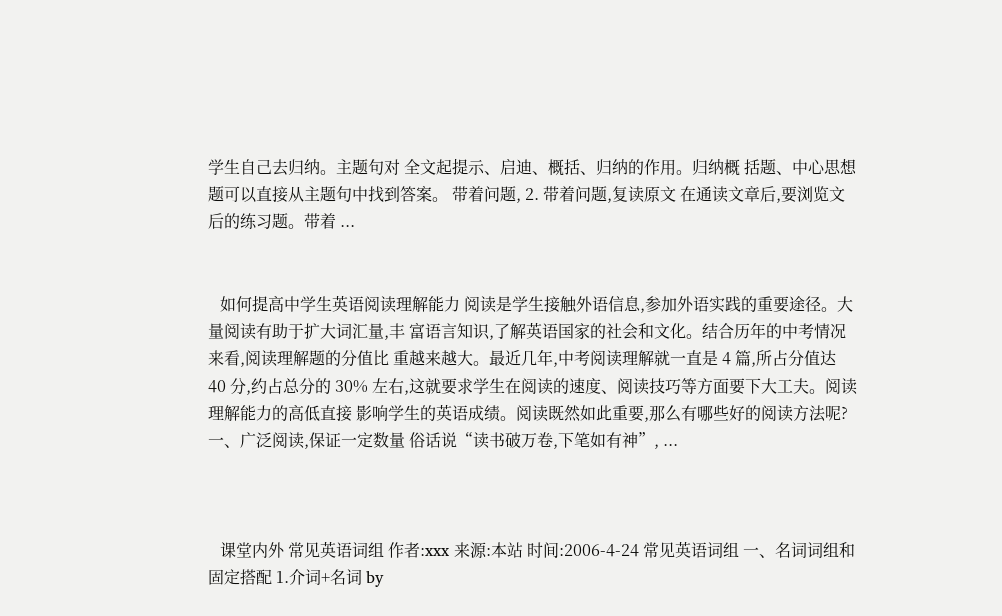学生自己去归纳。主题句对 全文起提示、启迪、概括、归纳的作用。归纳概 括题、中心思想题可以直接从主题句中找到答案。 带着问题, 2. 带着问题,复读原文 在通读文章后,要浏览文后的练习题。带着 ...


   如何提高中学生英语阅读理解能力 阅读是学生接触外语信息,参加外语实践的重要途径。大量阅读有助于扩大词汇量,丰 富语言知识,了解英语国家的社会和文化。结合历年的中考情况来看,阅读理解题的分值比 重越来越大。最近几年,中考阅读理解就一直是 4 篇,所占分值达 40 分,约占总分的 30% 左右,这就要求学生在阅读的速度、阅读技巧等方面要下大工夫。阅读理解能力的高低直接 影响学生的英语成绩。阅读既然如此重要,那么有哪些好的阅读方法呢? 一、广泛阅读,保证一定数量 俗话说“读书破万卷,下笔如有神”, ...



   课堂内外 常见英语词组 作者:xxx 来源:本站 时间:2006-4-24 常见英语词组 一、名词词组和固定搭配 1.介词+名词 by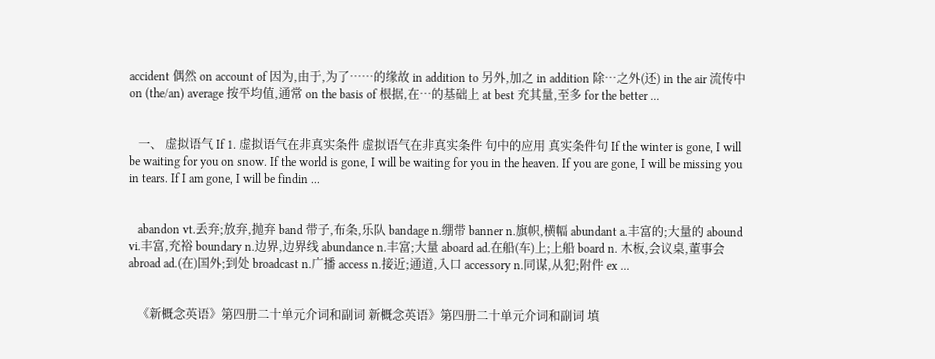accident 偶然 on account of 因为,由于,为了……的缘故 in addition to 另外,加之 in addition 除…之外(还) in the air 流传中 on (the/an) average 按平均值,通常 on the basis of 根据,在…的基础上 at best 充其量,至多 for the better ...


   一、 虚拟语气 If 1. 虚拟语气在非真实条件 虚拟语气在非真实条件 句中的应用 真实条件句 If the winter is gone, I will be waiting for you on snow. If the world is gone, I will be waiting for you in the heaven. If you are gone, I will be missing you in tears. If I am gone, I will be findin ...


   abandon vt.丢弃;放弃,抛弃 band 带子,布条,乐队 bandage n.绷带 banner n.旗帜,横幅 abundant a.丰富的;大量的 abound vi.丰富,充裕 boundary n.边界,边界线 abundance n.丰富;大量 aboard ad.在船(车)上;上船 board n. 木板,会议桌,董事会 abroad ad.(在)国外;到处 broadcast n.广播 access n.接近;通道,入口 accessory n.同谋,从犯;附件 ex ...


   《新概念英语》第四册二十单元介词和副词 新概念英语》第四册二十单元介词和副词 填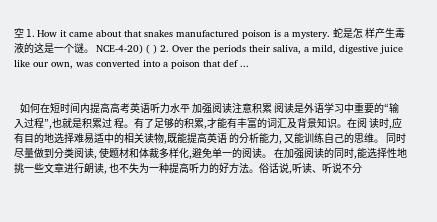空 1. How it came about that snakes manufactured poison is a mystery. 蛇是怎 样产生毒液的这是一个谜。 NCE-4-20) ( ) 2. Over the periods their saliva, a mild, digestive juice like our own, was converted into a poison that def ...


   如何在短时间内提高高考英语听力水平 加强阅读注意积累 阅读是外语学习中重要的“输入过程”,也就是积累过 程。有了足够的积累,才能有丰富的词汇及背景知识。在阅 读时,应有目的地选择难易适中的相关读物,既能提高英语 的分析能力, 又能训练自己的思维。 同时尽量做到分类阅读, 使题材和体裁多样化,避免单一的阅读。 在加强阅读的同时,能选择性地挑一些文章进行朗读, 也不失为一种提高听力的好方法。俗话说,听读、听说不分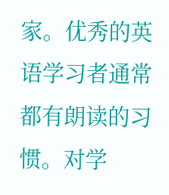家。优秀的英语学习者通常都有朗读的习惯。对学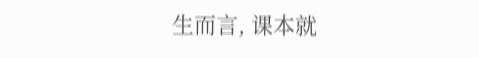生而言, 课本就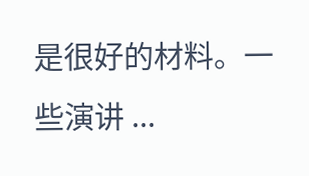是很好的材料。一些演讲 ...